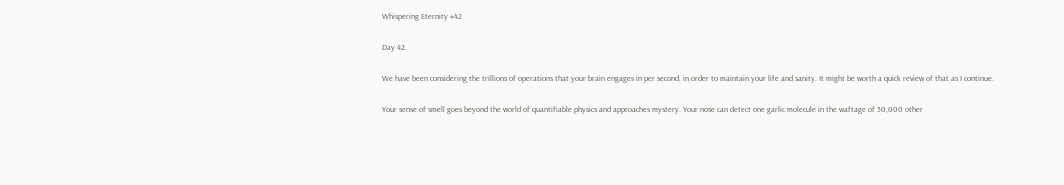Whispering Eternity #42

Day 42.

We have been considering the trillions of operations that your brain engages in per second, in order to maintain your life and sanity. It might be worth a quick review of that as I continue.

Your sense of smell goes beyond the world of quantifiable physics and approaches mystery. Your nose can detect one garlic molecule in the waftage of 50,000 other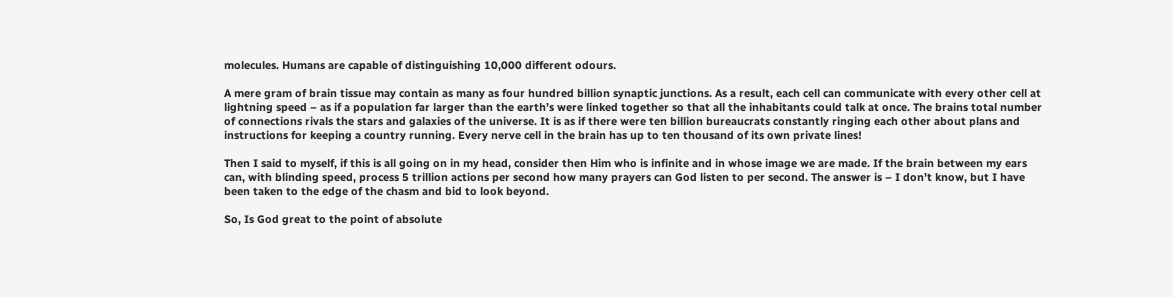molecules. Humans are capable of distinguishing 10,000 different odours.

A mere gram of brain tissue may contain as many as four hundred billion synaptic junctions. As a result, each cell can communicate with every other cell at lightning speed – as if a population far larger than the earth’s were linked together so that all the inhabitants could talk at once. The brains total number of connections rivals the stars and galaxies of the universe. It is as if there were ten billion bureaucrats constantly ringing each other about plans and instructions for keeping a country running. Every nerve cell in the brain has up to ten thousand of its own private lines!

Then I said to myself, if this is all going on in my head, consider then Him who is infinite and in whose image we are made. If the brain between my ears can, with blinding speed, process 5 trillion actions per second how many prayers can God listen to per second. The answer is – I don’t know, but I have been taken to the edge of the chasm and bid to look beyond.

So, Is God great to the point of absolute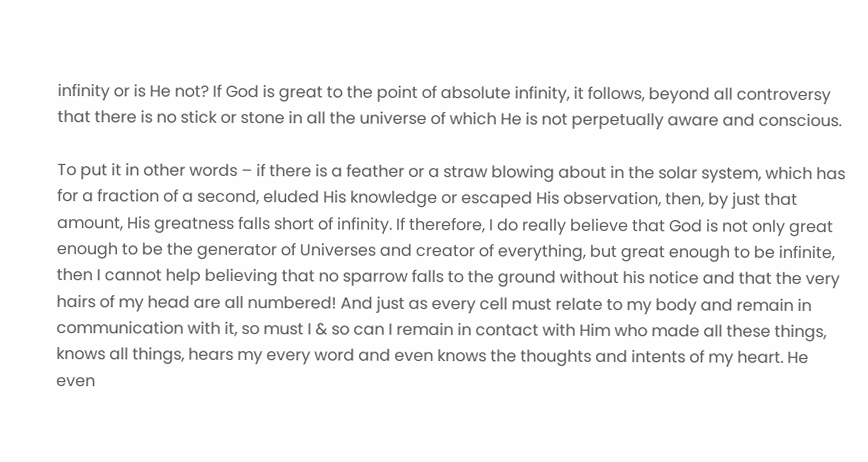infinity or is He not? If God is great to the point of absolute infinity, it follows, beyond all controversy that there is no stick or stone in all the universe of which He is not perpetually aware and conscious.

To put it in other words – if there is a feather or a straw blowing about in the solar system, which has for a fraction of a second, eluded His knowledge or escaped His observation, then, by just that amount, His greatness falls short of infinity. If therefore, I do really believe that God is not only great enough to be the generator of Universes and creator of everything, but great enough to be infinite, then I cannot help believing that no sparrow falls to the ground without his notice and that the very hairs of my head are all numbered! And just as every cell must relate to my body and remain in communication with it, so must I & so can I remain in contact with Him who made all these things, knows all things, hears my every word and even knows the thoughts and intents of my heart. He even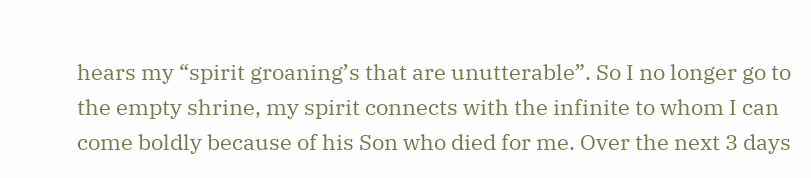hears my “spirit groaning’s that are unutterable”. So I no longer go to the empty shrine, my spirit connects with the infinite to whom I can come boldly because of his Son who died for me. Over the next 3 days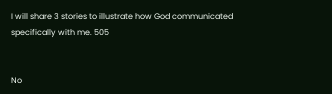I will share 3 stories to illustrate how God communicated specifically with me. 505


No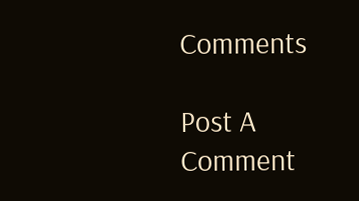Comments

Post A Comment